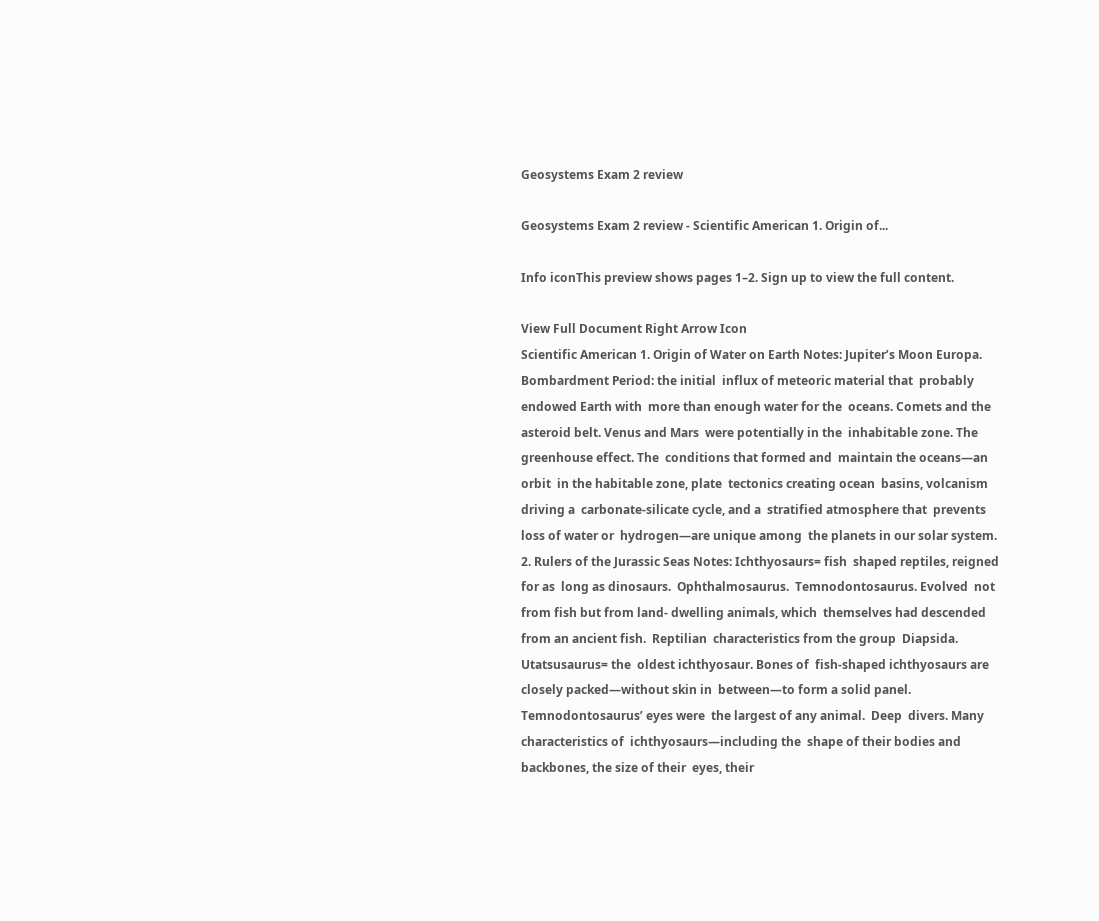Geosystems Exam 2 review

Geosystems Exam 2 review - Scientific American 1. Origin of...

Info iconThis preview shows pages 1–2. Sign up to view the full content.

View Full Document Right Arrow Icon
Scientific American 1. Origin of Water on Earth Notes: Jupiter’s Moon Europa.  Bombardment Period: the initial  influx of meteoric material that  probably endowed Earth with  more than enough water for the  oceans. Comets and the  asteroid belt. Venus and Mars  were potentially in the  inhabitable zone. The  greenhouse effect. The  conditions that formed and  maintain the oceans—an orbit  in the habitable zone, plate  tectonics creating ocean  basins, volcanism driving a  carbonate-silicate cycle, and a  stratified atmosphere that  prevents loss of water or  hydrogen—are unique among  the planets in our solar system. 2. Rulers of the Jurassic Seas Notes: Ichthyosaurs= fish  shaped reptiles, reigned for as  long as dinosaurs.  Ophthalmosaurus.  Temnodontosaurus. Evolved  not from fish but from land- dwelling animals, which  themselves had descended  from an ancient fish.  Reptilian  characteristics from the group  Diapsida. Utatsusaurus= the  oldest ichthyosaur. Bones of  fish-shaped ichthyosaurs are  closely packed—without skin in  between—to form a solid panel.  Temnodontosaurus’ eyes were  the largest of any animal.  Deep  divers. Many characteristics of  ichthyosaurs—including the  shape of their bodies and  backbones, the size of their  eyes, their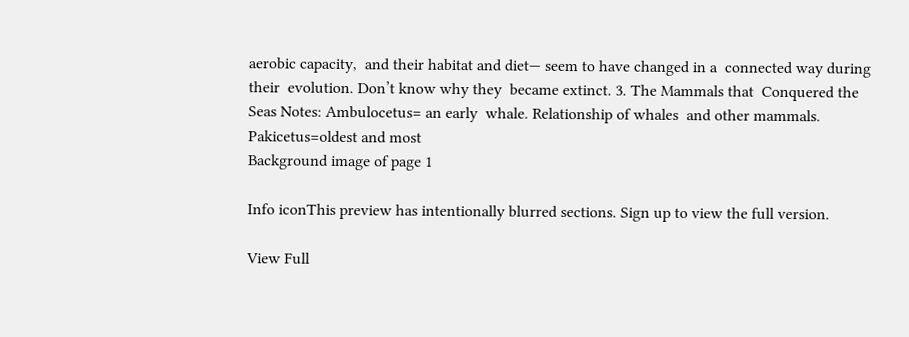aerobic capacity,  and their habitat and diet— seem to have changed in a  connected way during their  evolution. Don’t know why they  became extinct. 3. The Mammals that  Conquered the Seas Notes: Ambulocetus= an early  whale. Relationship of whales  and other mammals.  Pakicetus=oldest and most
Background image of page 1

Info iconThis preview has intentionally blurred sections. Sign up to view the full version.

View Full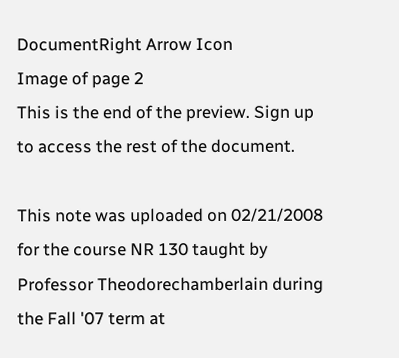DocumentRight Arrow Icon
Image of page 2
This is the end of the preview. Sign up to access the rest of the document.

This note was uploaded on 02/21/2008 for the course NR 130 taught by Professor Theodorechamberlain during the Fall '07 term at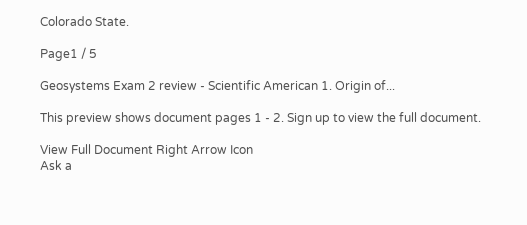Colorado State.

Page1 / 5

Geosystems Exam 2 review - Scientific American 1. Origin of...

This preview shows document pages 1 - 2. Sign up to view the full document.

View Full Document Right Arrow Icon
Ask a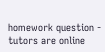homework question - tutors are online